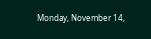Monday, November 14,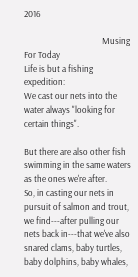2016

                                       Musing For Today
Life is but a fishing expedition:
We cast our nets into the water always "looking for certain things".

But there are also other fish swimming in the same waters as the ones we're after.
So, in casting our nets in pursuit of salmon and trout, we find---after pulling our nets back in---that we've also snared clams, baby turtles, baby dolphins, baby whales,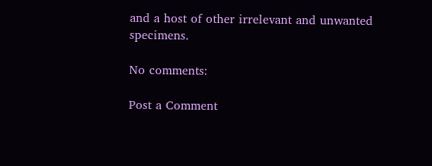and a host of other irrelevant and unwanted specimens.

No comments:

Post a Comment